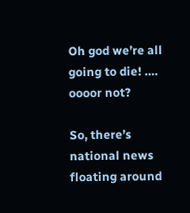Oh god we’re all going to die! …. oooor not?

So, there’s national news floating around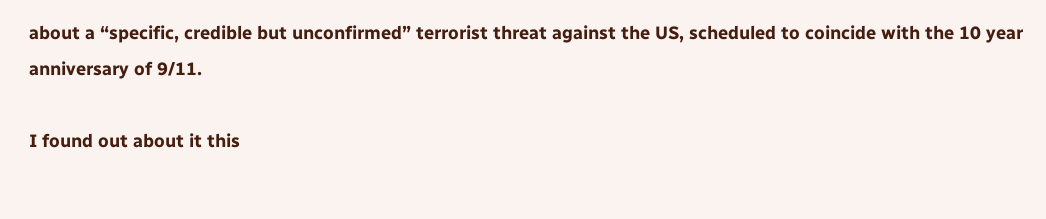about a “specific, credible but unconfirmed” terrorist threat against the US, scheduled to coincide with the 10 year anniversary of 9/11.

I found out about it this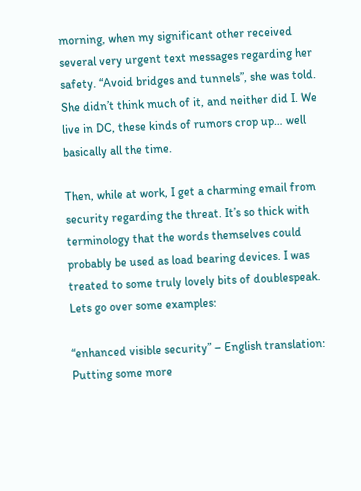morning, when my significant other received several very urgent text messages regarding her safety. “Avoid bridges and tunnels”, she was told. She didn’t think much of it, and neither did I. We live in DC, these kinds of rumors crop up… well basically all the time.

Then, while at work, I get a charming email from security regarding the threat. It’s so thick with terminology that the words themselves could probably be used as load bearing devices. I was treated to some truly lovely bits of doublespeak. Lets go over some examples:

“enhanced visible security” – English translation: Putting some more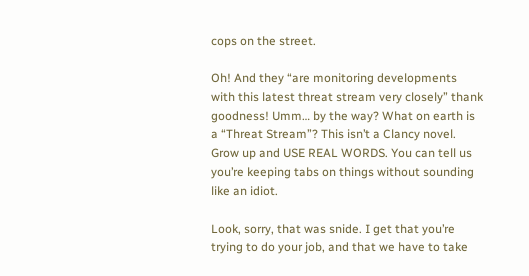cops on the street.

Oh! And they “are monitoring developments with this latest threat stream very closely” thank goodness! Umm… by the way? What on earth is a “Threat Stream”? This isn’t a Clancy novel. Grow up and USE REAL WORDS. You can tell us you’re keeping tabs on things without sounding like an idiot.

Look, sorry, that was snide. I get that you’re trying to do your job, and that we have to take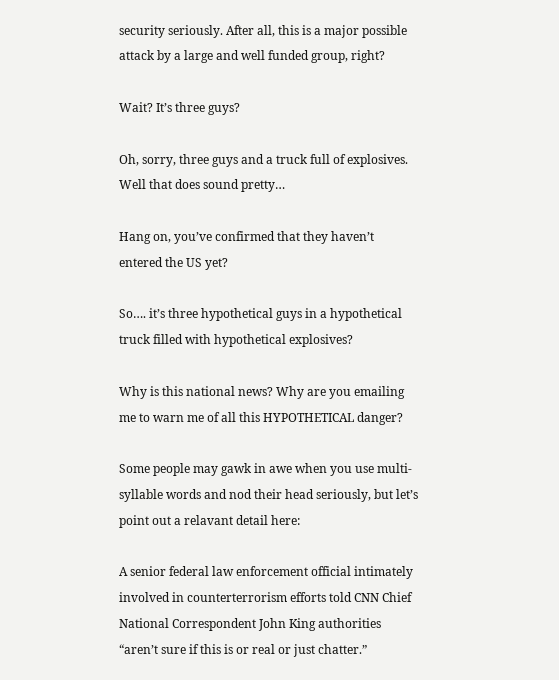security seriously. After all, this is a major possible attack by a large and well funded group, right?

Wait? It’s three guys?

Oh, sorry, three guys and a truck full of explosives. Well that does sound pretty…

Hang on, you’ve confirmed that they haven’t entered the US yet?

So…. it’s three hypothetical guys in a hypothetical truck filled with hypothetical explosives?

Why is this national news? Why are you emailing me to warn me of all this HYPOTHETICAL danger?

Some people may gawk in awe when you use multi-syllable words and nod their head seriously, but let’s point out a relavant detail here:

A senior federal law enforcement official intimately involved in counterterrorism efforts told CNN Chief National Correspondent John King authorities “aren’t sure if this is or real or just chatter.”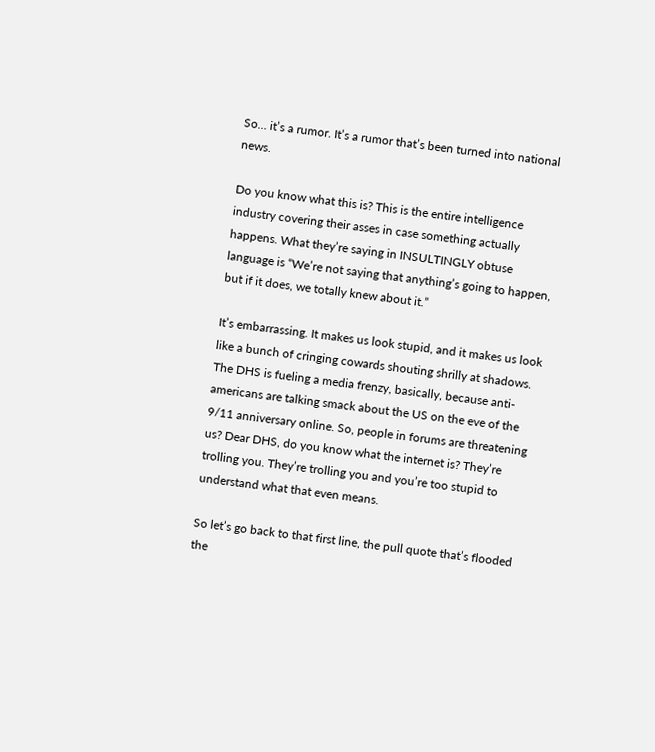So… it’s a rumor. It’s a rumor that’s been turned into national news.

Do you know what this is? This is the entire intelligence industry covering their asses in case something actually happens. What they’re saying in INSULTINGLY obtuse language is “We’re not saying that anything’s going to happen, but if it does, we totally knew about it.”

It’s embarrassing. It makes us look stupid, and it makes us look like a bunch of cringing cowards shouting shrilly at shadows. The DHS is fueling a media frenzy, basically, because anti-americans are talking smack about the US on the eve of the 9/11 anniversary online. So, people in forums are threatening us? Dear DHS, do you know what the internet is? They’re trolling you. They’re trolling you and you’re too stupid to understand what that even means.

So let’s go back to that first line, the pull quote that’s flooded the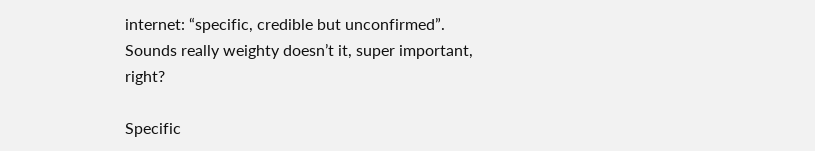internet: “specific, credible but unconfirmed”. Sounds really weighty doesn’t it, super important, right?

Specific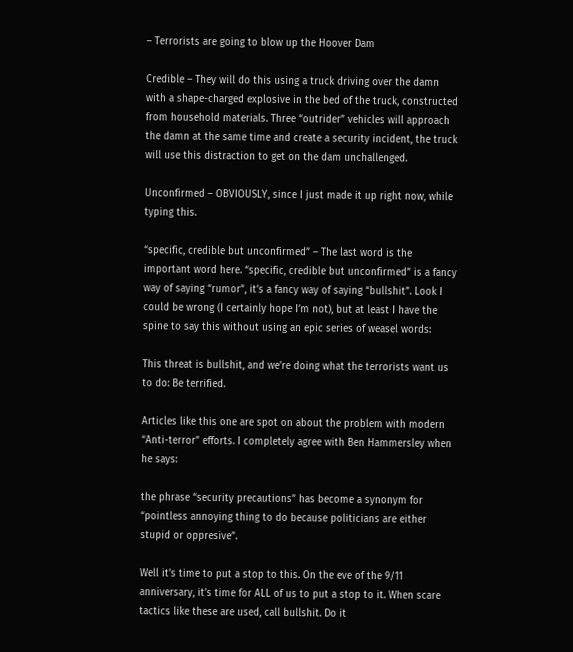– Terrorists are going to blow up the Hoover Dam

Credible – They will do this using a truck driving over the damn with a shape-charged explosive in the bed of the truck, constructed from household materials. Three “outrider” vehicles will approach the damn at the same time and create a security incident, the truck will use this distraction to get on the dam unchallenged.

Unconfirmed – OBVIOUSLY, since I just made it up right now, while typing this.

“specific, credible but unconfirmed” – The last word is the important word here. “specific, credible but unconfirmed” is a fancy way of saying “rumor”, it’s a fancy way of saying “bullshit”. Look I could be wrong (I certainly hope I’m not), but at least I have the spine to say this without using an epic series of weasel words:

This threat is bullshit, and we’re doing what the terrorists want us to do: Be terrified.

Articles like this one are spot on about the problem with modern “Anti-terror” efforts. I completely agree with Ben Hammersley when he says:

the phrase “security precautions” has become a synonym for “pointless annoying thing to do because politicians are either stupid or oppresive”.

Well it’s time to put a stop to this. On the eve of the 9/11 anniversary, it’s time for ALL of us to put a stop to it. When scare tactics like these are used, call bullshit. Do it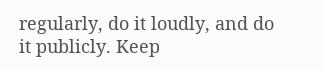regularly, do it loudly, and do it publicly. Keep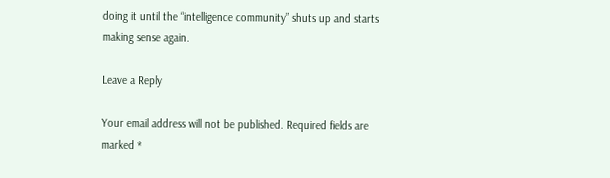doing it until the “intelligence community” shuts up and starts making sense again.

Leave a Reply

Your email address will not be published. Required fields are marked *